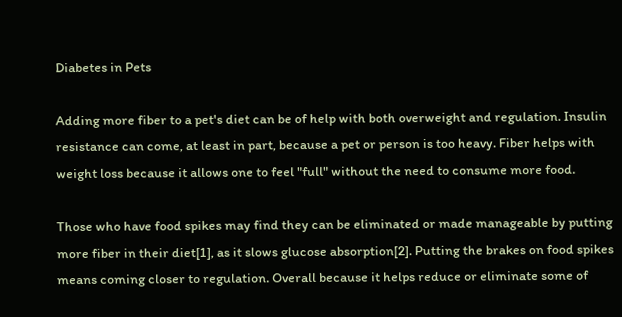Diabetes in Pets

Adding more fiber to a pet's diet can be of help with both overweight and regulation. Insulin resistance can come, at least in part, because a pet or person is too heavy. Fiber helps with weight loss because it allows one to feel "full" without the need to consume more food.

Those who have food spikes may find they can be eliminated or made manageable by putting more fiber in their diet[1], as it slows glucose absorption[2]. Putting the brakes on food spikes means coming closer to regulation. Overall because it helps reduce or eliminate some of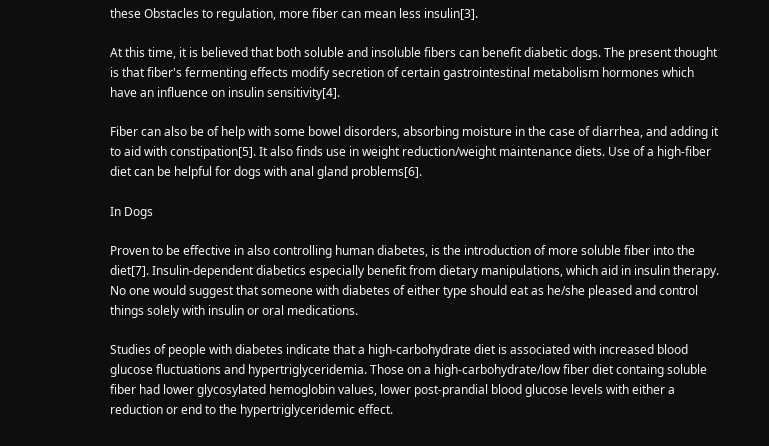these Obstacles to regulation, more fiber can mean less insulin[3].

At this time, it is believed that both soluble and insoluble fibers can benefit diabetic dogs. The present thought is that fiber's fermenting effects modify secretion of certain gastrointestinal metabolism hormones which have an influence on insulin sensitivity[4].

Fiber can also be of help with some bowel disorders, absorbing moisture in the case of diarrhea, and adding it to aid with constipation[5]. It also finds use in weight reduction/weight maintenance diets. Use of a high-fiber diet can be helpful for dogs with anal gland problems[6].

In Dogs

Proven to be effective in also controlling human diabetes, is the introduction of more soluble fiber into the diet[7]. Insulin-dependent diabetics especially benefit from dietary manipulations, which aid in insulin therapy. No one would suggest that someone with diabetes of either type should eat as he/she pleased and control things solely with insulin or oral medications.

Studies of people with diabetes indicate that a high-carbohydrate diet is associated with increased blood glucose fluctuations and hypertriglyceridemia. Those on a high-carbohydrate/low fiber diet containg soluble fiber had lower glycosylated hemoglobin values, lower post-prandial blood glucose levels with either a reduction or end to the hypertriglyceridemic effect.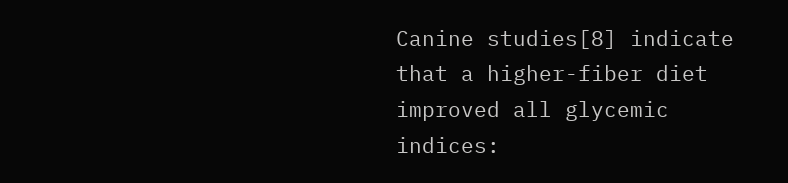Canine studies[8] indicate that a higher-fiber diet improved all glycemic indices: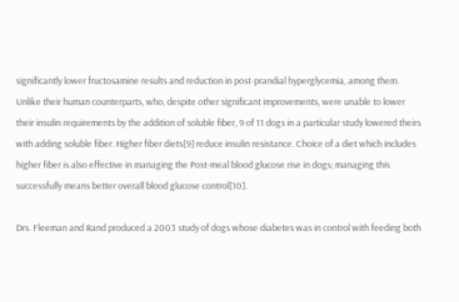significantly lower fructosamine results and reduction in post-prandial hyperglycemia, among them. Unlike their human counterparts, who, despite other significant improvements, were unable to lower their insulin requirements by the addition of soluble fiber, 9 of 11 dogs in a particular study lowered theirs with adding soluble fiber. Higher fiber diets[9] reduce insulin resistance. Choice of a diet which includes higher fiber is also effective in managing the Post-meal blood glucose rise in dogs; managing this successfully means better overall blood glucose control[10].

Drs. Fleeman and Rand produced a 2003 study of dogs whose diabetes was in control with feeding both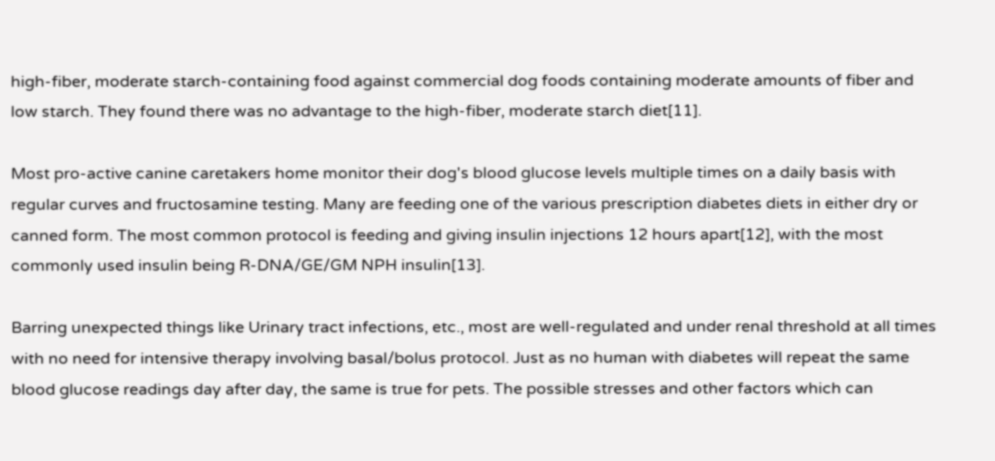high-fiber, moderate starch-containing food against commercial dog foods containing moderate amounts of fiber and low starch. They found there was no advantage to the high-fiber, moderate starch diet[11].

Most pro-active canine caretakers home monitor their dog's blood glucose levels multiple times on a daily basis with regular curves and fructosamine testing. Many are feeding one of the various prescription diabetes diets in either dry or canned form. The most common protocol is feeding and giving insulin injections 12 hours apart[12], with the most commonly used insulin being R-DNA/GE/GM NPH insulin[13].

Barring unexpected things like Urinary tract infections, etc., most are well-regulated and under renal threshold at all times with no need for intensive therapy involving basal/bolus protocol. Just as no human with diabetes will repeat the same blood glucose readings day after day, the same is true for pets. The possible stresses and other factors which can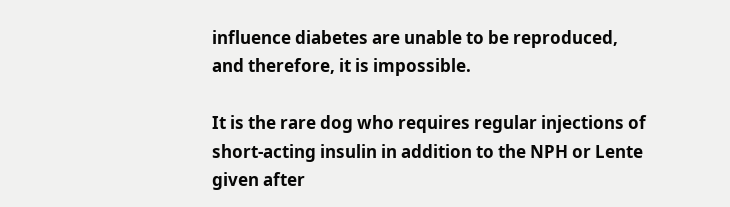influence diabetes are unable to be reproduced, and therefore, it is impossible.

It is the rare dog who requires regular injections of short-acting insulin in addition to the NPH or Lente given after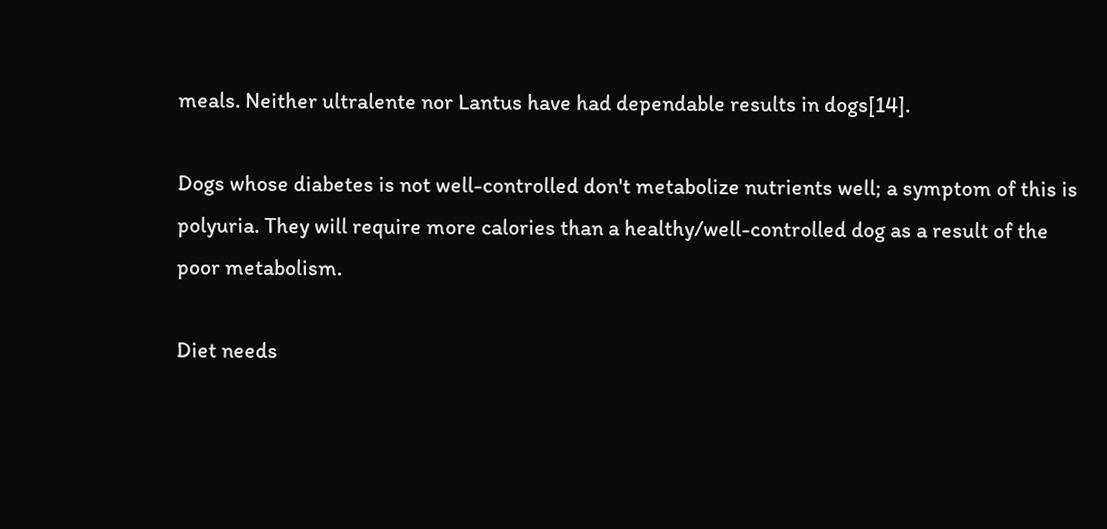meals. Neither ultralente nor Lantus have had dependable results in dogs[14].

Dogs whose diabetes is not well-controlled don't metabolize nutrients well; a symptom of this is polyuria. They will require more calories than a healthy/well-controlled dog as a result of the poor metabolism.

Diet needs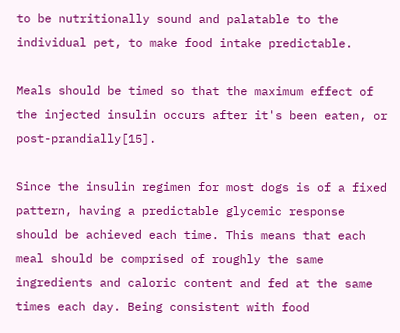to be nutritionally sound and palatable to the individual pet, to make food intake predictable.

Meals should be timed so that the maximum effect of the injected insulin occurs after it's been eaten, or post-prandially[15].

Since the insulin regimen for most dogs is of a fixed pattern, having a predictable glycemic response should be achieved each time. This means that each meal should be comprised of roughly the same ingredients and caloric content and fed at the same times each day. Being consistent with food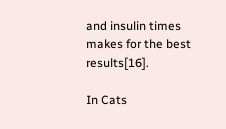and insulin times makes for the best results[16].

In Cats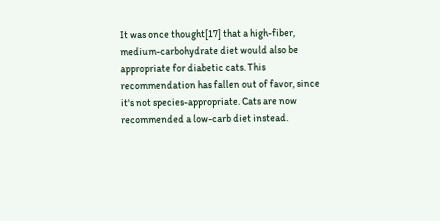It was once thought[17] that a high-fiber, medium-carbohydrate diet would also be appropriate for diabetic cats. This recommendation has fallen out of favor, since it's not species-appropriate. Cats are now recommended a low-carb diet instead.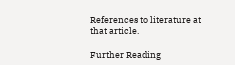References to literature at that article.

Further Reading